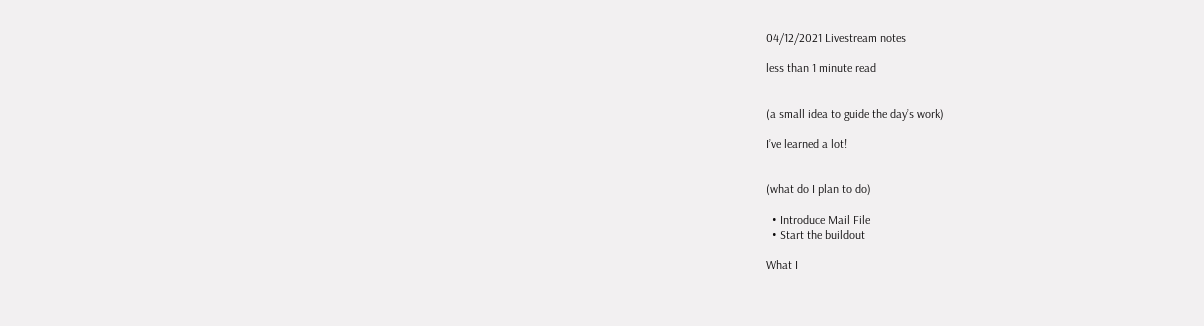04/12/2021 Livestream notes

less than 1 minute read


(a small idea to guide the day’s work)

I’ve learned a lot!


(what do I plan to do)

  • Introduce Mail File
  • Start the buildout

What I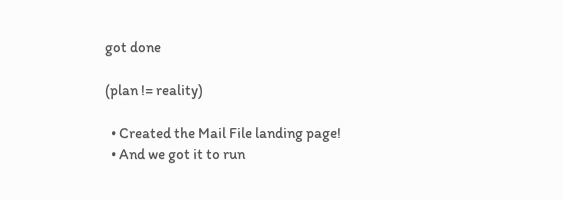got done

(plan != reality)

  • Created the Mail File landing page!
  • And we got it to run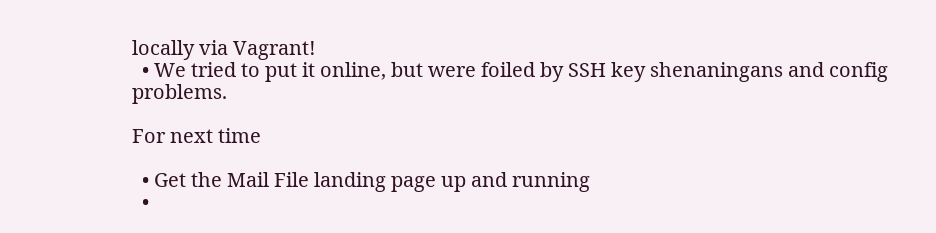locally via Vagrant!
  • We tried to put it online, but were foiled by SSH key shenaningans and config problems.

For next time

  • Get the Mail File landing page up and running
  •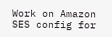Work on Amazon SES config for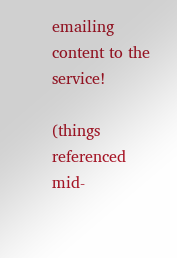emailing content to the service!

(things referenced mid-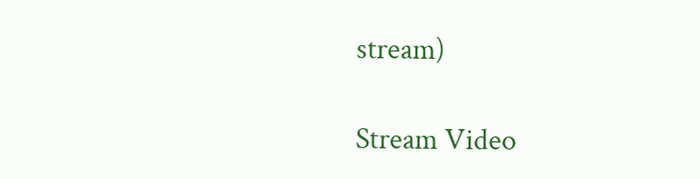stream)

Stream Video